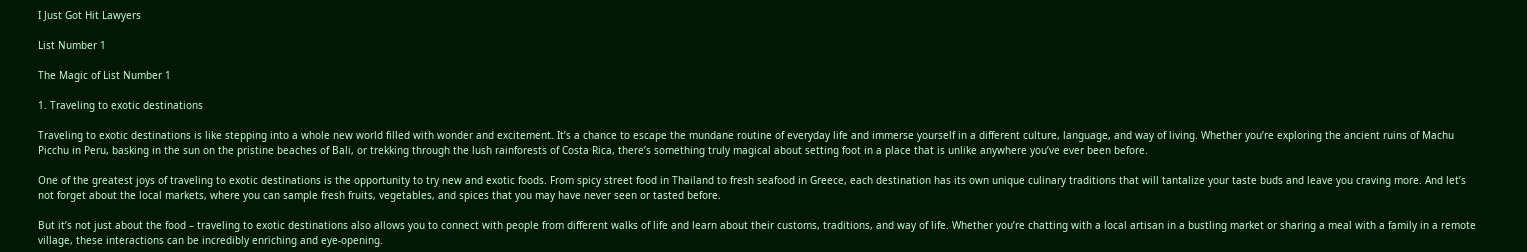I Just Got Hit Lawyers

List Number 1

The Magic of List Number 1

1. Traveling to exotic destinations

Traveling to exotic destinations is like stepping into a whole new world filled with wonder and excitement. It’s a chance to escape the mundane routine of everyday life and immerse yourself in a different culture, language, and way of living. Whether you’re exploring the ancient ruins of Machu Picchu in Peru, basking in the sun on the pristine beaches of Bali, or trekking through the lush rainforests of Costa Rica, there’s something truly magical about setting foot in a place that is unlike anywhere you’ve ever been before.

One of the greatest joys of traveling to exotic destinations is the opportunity to try new and exotic foods. From spicy street food in Thailand to fresh seafood in Greece, each destination has its own unique culinary traditions that will tantalize your taste buds and leave you craving more. And let’s not forget about the local markets, where you can sample fresh fruits, vegetables, and spices that you may have never seen or tasted before.

But it’s not just about the food – traveling to exotic destinations also allows you to connect with people from different walks of life and learn about their customs, traditions, and way of life. Whether you’re chatting with a local artisan in a bustling market or sharing a meal with a family in a remote village, these interactions can be incredibly enriching and eye-opening.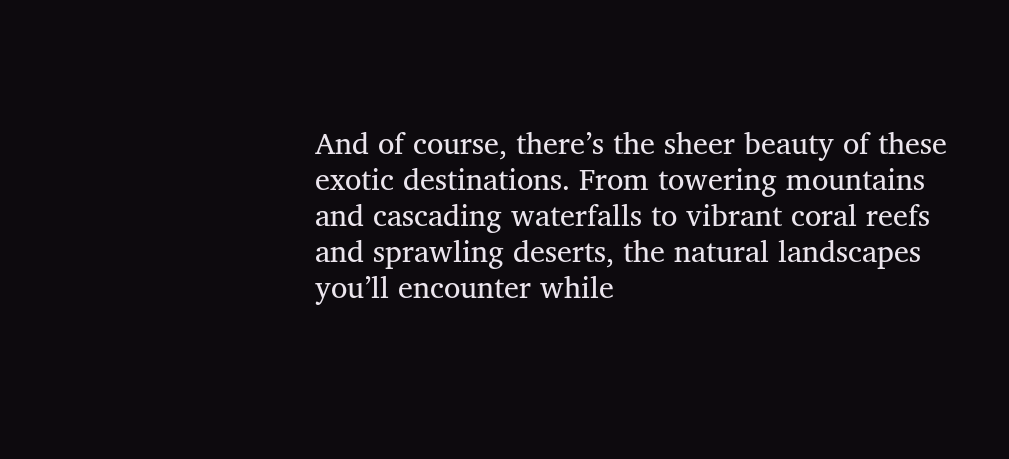And of course, there’s the sheer beauty of these exotic destinations. From towering mountains and cascading waterfalls to vibrant coral reefs and sprawling deserts, the natural landscapes you’ll encounter while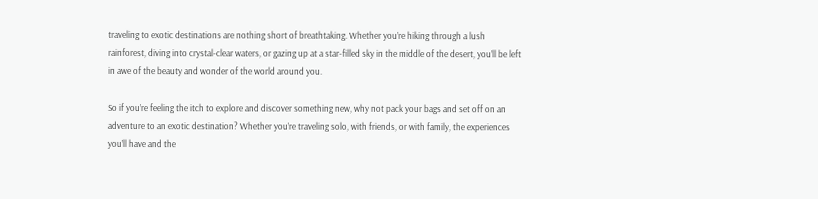traveling to exotic destinations are nothing short of breathtaking. Whether you’re hiking through a lush rainforest, diving into crystal-clear waters, or gazing up at a star-filled sky in the middle of the desert, you’ll be left in awe of the beauty and wonder of the world around you.

So if you’re feeling the itch to explore and discover something new, why not pack your bags and set off on an adventure to an exotic destination? Whether you’re traveling solo, with friends, or with family, the experiences you’ll have and the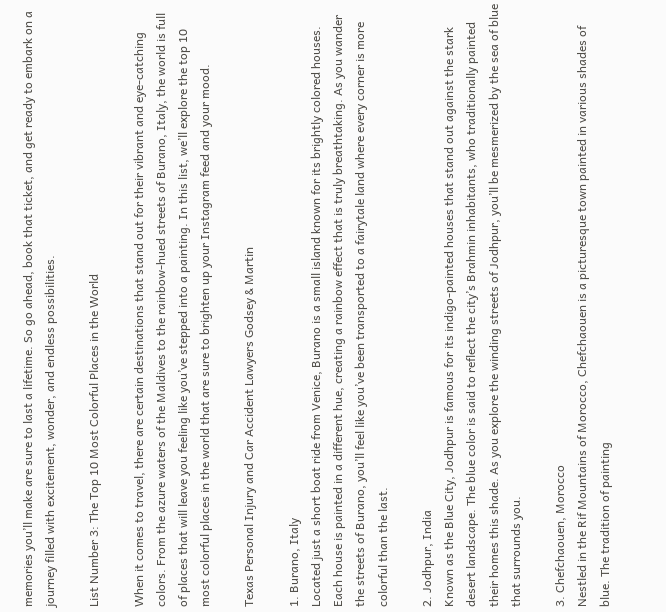memories you’ll make are sure to last a lifetime. So go ahead, book that ticket, and get ready to embark on a journey filled with excitement, wonder, and endless possibilities.

List Number 3: The Top 10 Most Colorful Places in the World

When it comes to travel, there are certain destinations that stand out for their vibrant and eye-catching colors. From the azure waters of the Maldives to the rainbow-hued streets of Burano, Italy, the world is full of places that will leave you feeling like you’ve stepped into a painting. In this list, we’ll explore the top 10 most colorful places in the world that are sure to brighten up your Instagram feed and your mood.

Texas Personal Injury and Car Accident Lawyers Godsey & Martin

1. Burano, Italy
Located just a short boat ride from Venice, Burano is a small island known for its brightly colored houses. Each house is painted in a different hue, creating a rainbow effect that is truly breathtaking. As you wander the streets of Burano, you’ll feel like you’ve been transported to a fairytale land where every corner is more colorful than the last.

2. Jodhpur, India
Known as the Blue City, Jodhpur is famous for its indigo-painted houses that stand out against the stark desert landscape. The blue color is said to reflect the city’s Brahmin inhabitants, who traditionally painted their homes this shade. As you explore the winding streets of Jodhpur, you’ll be mesmerized by the sea of blue that surrounds you.

3. Chefchaouen, Morocco
Nestled in the Rif Mountains of Morocco, Chefchaouen is a picturesque town painted in various shades of blue. The tradition of painting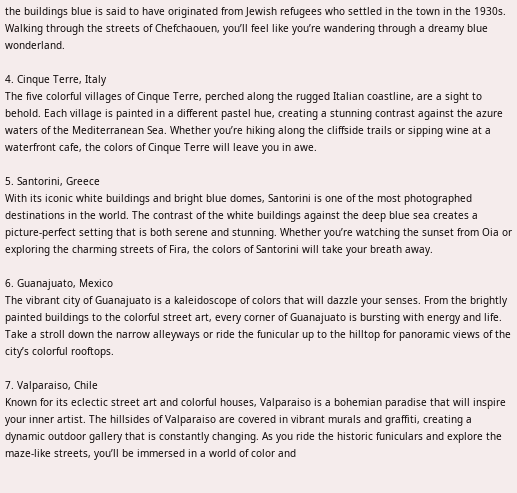the buildings blue is said to have originated from Jewish refugees who settled in the town in the 1930s. Walking through the streets of Chefchaouen, you’ll feel like you’re wandering through a dreamy blue wonderland.

4. Cinque Terre, Italy
The five colorful villages of Cinque Terre, perched along the rugged Italian coastline, are a sight to behold. Each village is painted in a different pastel hue, creating a stunning contrast against the azure waters of the Mediterranean Sea. Whether you’re hiking along the cliffside trails or sipping wine at a waterfront cafe, the colors of Cinque Terre will leave you in awe.

5. Santorini, Greece
With its iconic white buildings and bright blue domes, Santorini is one of the most photographed destinations in the world. The contrast of the white buildings against the deep blue sea creates a picture-perfect setting that is both serene and stunning. Whether you’re watching the sunset from Oia or exploring the charming streets of Fira, the colors of Santorini will take your breath away.

6. Guanajuato, Mexico
The vibrant city of Guanajuato is a kaleidoscope of colors that will dazzle your senses. From the brightly painted buildings to the colorful street art, every corner of Guanajuato is bursting with energy and life. Take a stroll down the narrow alleyways or ride the funicular up to the hilltop for panoramic views of the city’s colorful rooftops.

7. Valparaiso, Chile
Known for its eclectic street art and colorful houses, Valparaiso is a bohemian paradise that will inspire your inner artist. The hillsides of Valparaiso are covered in vibrant murals and graffiti, creating a dynamic outdoor gallery that is constantly changing. As you ride the historic funiculars and explore the maze-like streets, you’ll be immersed in a world of color and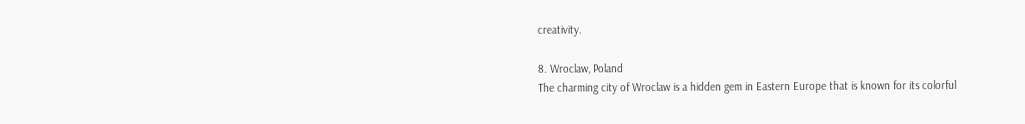creativity.

8. Wroclaw, Poland
The charming city of Wroclaw is a hidden gem in Eastern Europe that is known for its colorful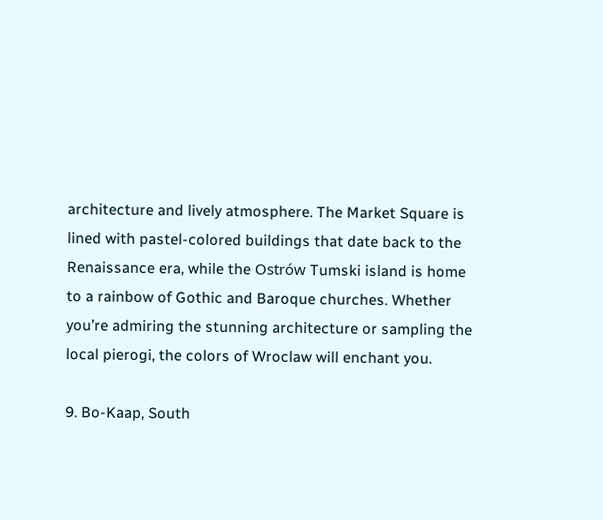architecture and lively atmosphere. The Market Square is lined with pastel-colored buildings that date back to the Renaissance era, while the Ostrów Tumski island is home to a rainbow of Gothic and Baroque churches. Whether you’re admiring the stunning architecture or sampling the local pierogi, the colors of Wroclaw will enchant you.

9. Bo-Kaap, South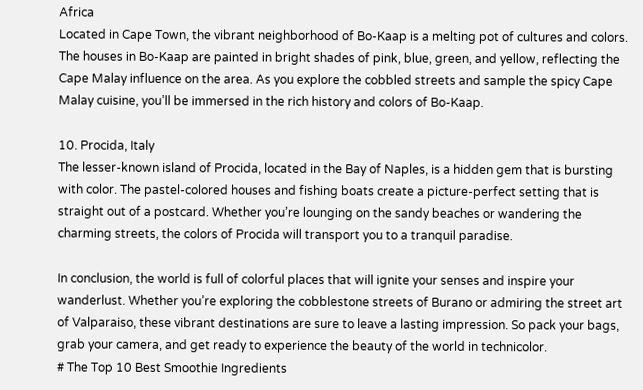Africa
Located in Cape Town, the vibrant neighborhood of Bo-Kaap is a melting pot of cultures and colors. The houses in Bo-Kaap are painted in bright shades of pink, blue, green, and yellow, reflecting the Cape Malay influence on the area. As you explore the cobbled streets and sample the spicy Cape Malay cuisine, you’ll be immersed in the rich history and colors of Bo-Kaap.

10. Procida, Italy
The lesser-known island of Procida, located in the Bay of Naples, is a hidden gem that is bursting with color. The pastel-colored houses and fishing boats create a picture-perfect setting that is straight out of a postcard. Whether you’re lounging on the sandy beaches or wandering the charming streets, the colors of Procida will transport you to a tranquil paradise.

In conclusion, the world is full of colorful places that will ignite your senses and inspire your wanderlust. Whether you’re exploring the cobblestone streets of Burano or admiring the street art of Valparaiso, these vibrant destinations are sure to leave a lasting impression. So pack your bags, grab your camera, and get ready to experience the beauty of the world in technicolor.
# The Top 10 Best Smoothie Ingredients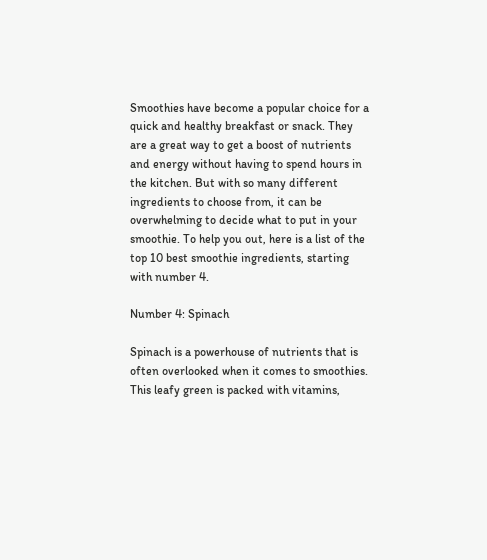Smoothies have become a popular choice for a quick and healthy breakfast or snack. They are a great way to get a boost of nutrients and energy without having to spend hours in the kitchen. But with so many different ingredients to choose from, it can be overwhelming to decide what to put in your smoothie. To help you out, here is a list of the top 10 best smoothie ingredients, starting with number 4.

Number 4: Spinach

Spinach is a powerhouse of nutrients that is often overlooked when it comes to smoothies. This leafy green is packed with vitamins,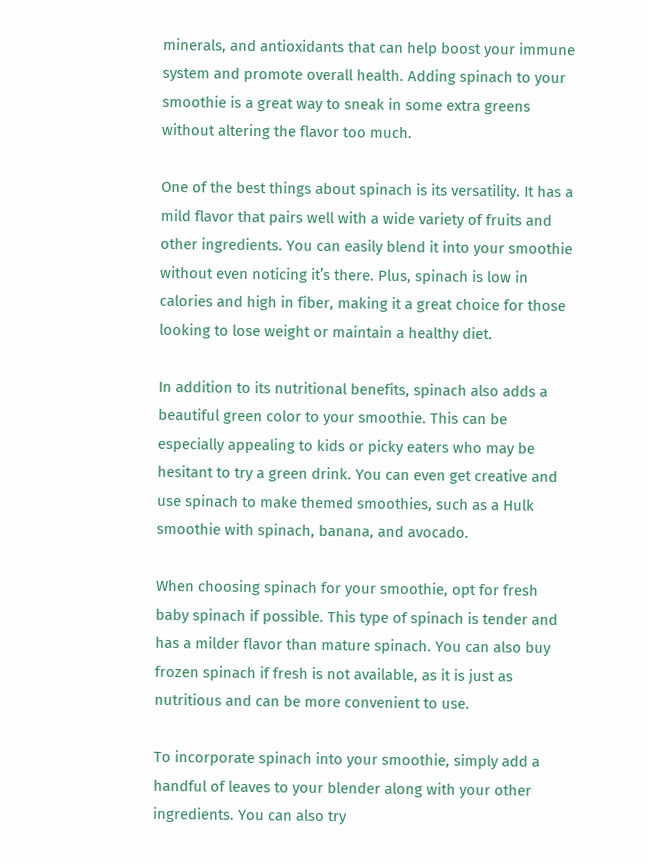minerals, and antioxidants that can help boost your immune system and promote overall health. Adding spinach to your smoothie is a great way to sneak in some extra greens without altering the flavor too much.

One of the best things about spinach is its versatility. It has a mild flavor that pairs well with a wide variety of fruits and other ingredients. You can easily blend it into your smoothie without even noticing it’s there. Plus, spinach is low in calories and high in fiber, making it a great choice for those looking to lose weight or maintain a healthy diet.

In addition to its nutritional benefits, spinach also adds a beautiful green color to your smoothie. This can be especially appealing to kids or picky eaters who may be hesitant to try a green drink. You can even get creative and use spinach to make themed smoothies, such as a Hulk smoothie with spinach, banana, and avocado.

When choosing spinach for your smoothie, opt for fresh baby spinach if possible. This type of spinach is tender and has a milder flavor than mature spinach. You can also buy frozen spinach if fresh is not available, as it is just as nutritious and can be more convenient to use.

To incorporate spinach into your smoothie, simply add a handful of leaves to your blender along with your other ingredients. You can also try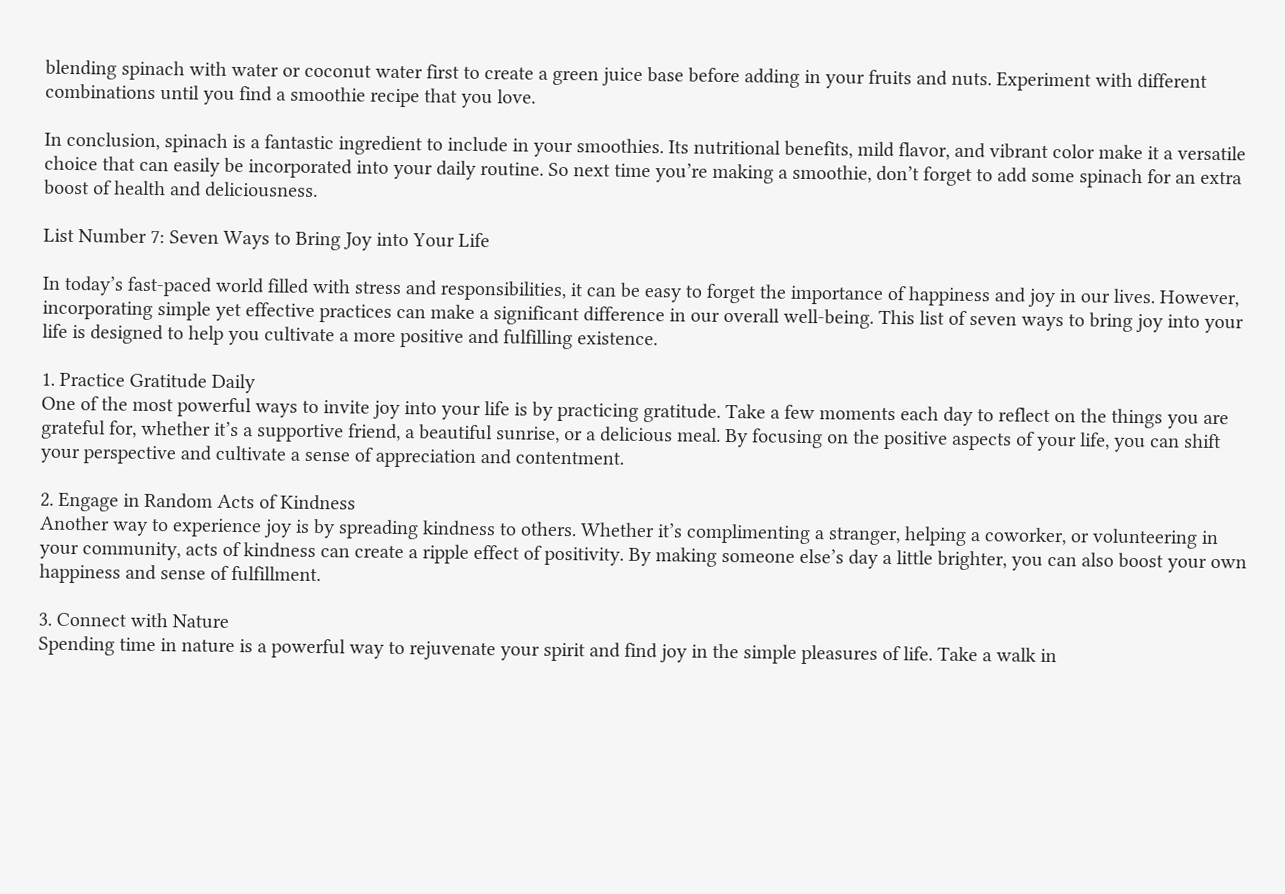blending spinach with water or coconut water first to create a green juice base before adding in your fruits and nuts. Experiment with different combinations until you find a smoothie recipe that you love.

In conclusion, spinach is a fantastic ingredient to include in your smoothies. Its nutritional benefits, mild flavor, and vibrant color make it a versatile choice that can easily be incorporated into your daily routine. So next time you’re making a smoothie, don’t forget to add some spinach for an extra boost of health and deliciousness.

List Number 7: Seven Ways to Bring Joy into Your Life

In today’s fast-paced world filled with stress and responsibilities, it can be easy to forget the importance of happiness and joy in our lives. However, incorporating simple yet effective practices can make a significant difference in our overall well-being. This list of seven ways to bring joy into your life is designed to help you cultivate a more positive and fulfilling existence.

1. Practice Gratitude Daily
One of the most powerful ways to invite joy into your life is by practicing gratitude. Take a few moments each day to reflect on the things you are grateful for, whether it’s a supportive friend, a beautiful sunrise, or a delicious meal. By focusing on the positive aspects of your life, you can shift your perspective and cultivate a sense of appreciation and contentment.

2. Engage in Random Acts of Kindness
Another way to experience joy is by spreading kindness to others. Whether it’s complimenting a stranger, helping a coworker, or volunteering in your community, acts of kindness can create a ripple effect of positivity. By making someone else’s day a little brighter, you can also boost your own happiness and sense of fulfillment.

3. Connect with Nature
Spending time in nature is a powerful way to rejuvenate your spirit and find joy in the simple pleasures of life. Take a walk in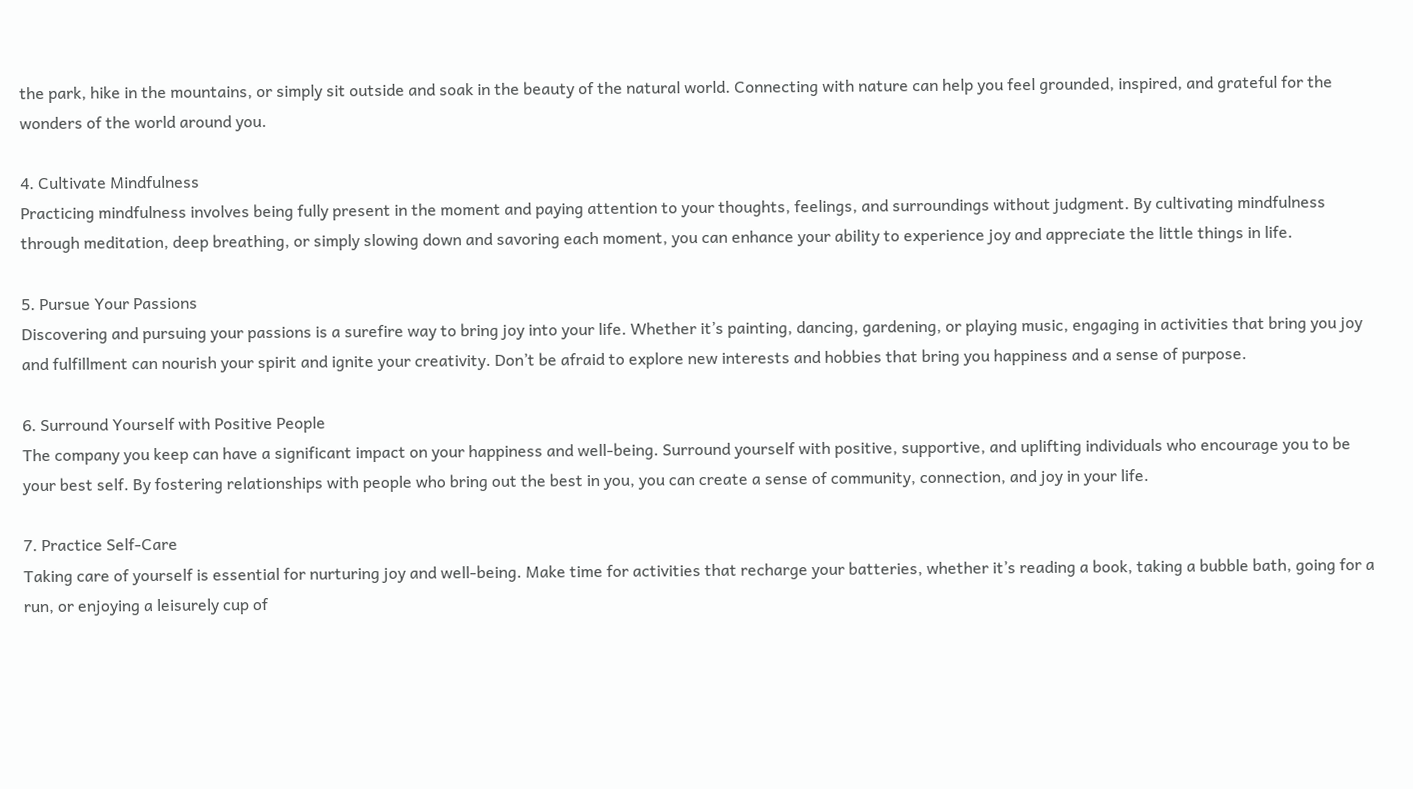the park, hike in the mountains, or simply sit outside and soak in the beauty of the natural world. Connecting with nature can help you feel grounded, inspired, and grateful for the wonders of the world around you.

4. Cultivate Mindfulness
Practicing mindfulness involves being fully present in the moment and paying attention to your thoughts, feelings, and surroundings without judgment. By cultivating mindfulness through meditation, deep breathing, or simply slowing down and savoring each moment, you can enhance your ability to experience joy and appreciate the little things in life.

5. Pursue Your Passions
Discovering and pursuing your passions is a surefire way to bring joy into your life. Whether it’s painting, dancing, gardening, or playing music, engaging in activities that bring you joy and fulfillment can nourish your spirit and ignite your creativity. Don’t be afraid to explore new interests and hobbies that bring you happiness and a sense of purpose.

6. Surround Yourself with Positive People
The company you keep can have a significant impact on your happiness and well-being. Surround yourself with positive, supportive, and uplifting individuals who encourage you to be your best self. By fostering relationships with people who bring out the best in you, you can create a sense of community, connection, and joy in your life.

7. Practice Self-Care
Taking care of yourself is essential for nurturing joy and well-being. Make time for activities that recharge your batteries, whether it’s reading a book, taking a bubble bath, going for a run, or enjoying a leisurely cup of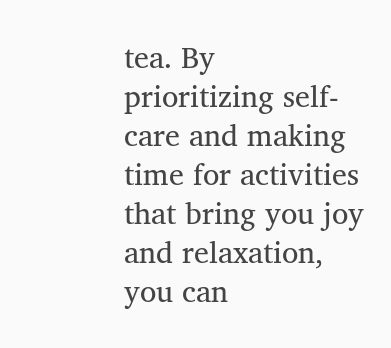tea. By prioritizing self-care and making time for activities that bring you joy and relaxation, you can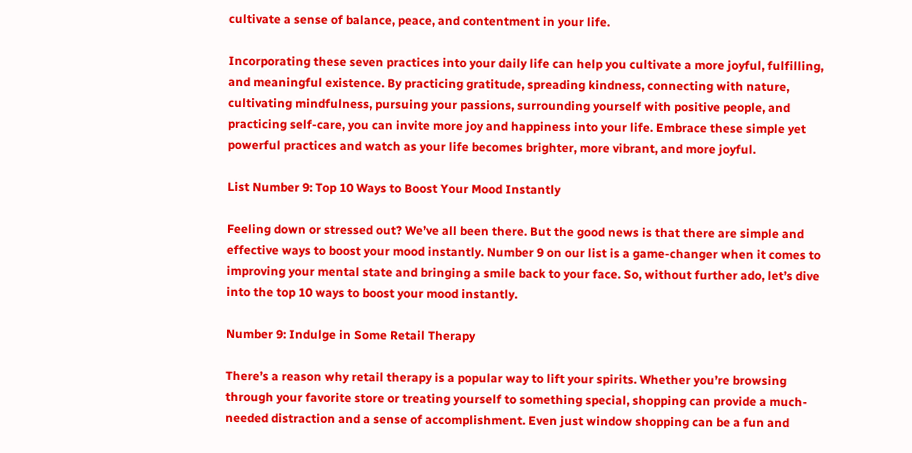cultivate a sense of balance, peace, and contentment in your life.

Incorporating these seven practices into your daily life can help you cultivate a more joyful, fulfilling, and meaningful existence. By practicing gratitude, spreading kindness, connecting with nature, cultivating mindfulness, pursuing your passions, surrounding yourself with positive people, and practicing self-care, you can invite more joy and happiness into your life. Embrace these simple yet powerful practices and watch as your life becomes brighter, more vibrant, and more joyful.

List Number 9: Top 10 Ways to Boost Your Mood Instantly

Feeling down or stressed out? We’ve all been there. But the good news is that there are simple and effective ways to boost your mood instantly. Number 9 on our list is a game-changer when it comes to improving your mental state and bringing a smile back to your face. So, without further ado, let’s dive into the top 10 ways to boost your mood instantly.

Number 9: Indulge in Some Retail Therapy

There’s a reason why retail therapy is a popular way to lift your spirits. Whether you’re browsing through your favorite store or treating yourself to something special, shopping can provide a much-needed distraction and a sense of accomplishment. Even just window shopping can be a fun and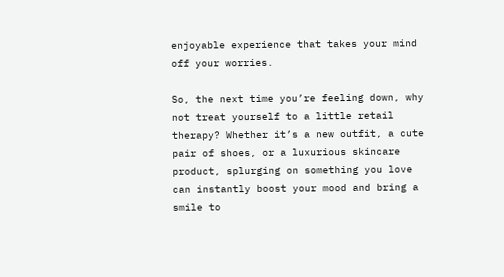enjoyable experience that takes your mind off your worries.

So, the next time you’re feeling down, why not treat yourself to a little retail therapy? Whether it’s a new outfit, a cute pair of shoes, or a luxurious skincare product, splurging on something you love can instantly boost your mood and bring a smile to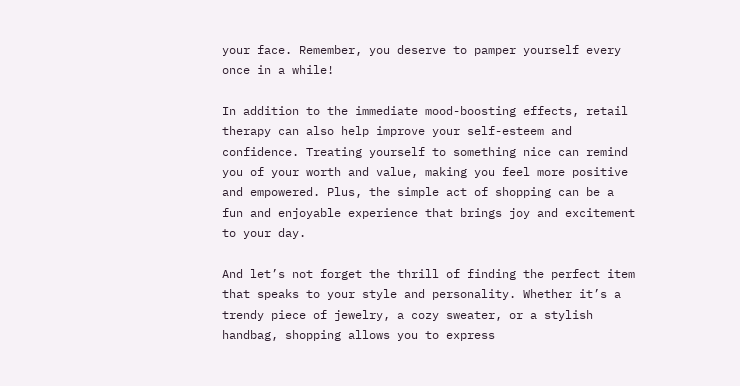your face. Remember, you deserve to pamper yourself every once in a while!

In addition to the immediate mood-boosting effects, retail therapy can also help improve your self-esteem and confidence. Treating yourself to something nice can remind you of your worth and value, making you feel more positive and empowered. Plus, the simple act of shopping can be a fun and enjoyable experience that brings joy and excitement to your day.

And let’s not forget the thrill of finding the perfect item that speaks to your style and personality. Whether it’s a trendy piece of jewelry, a cozy sweater, or a stylish handbag, shopping allows you to express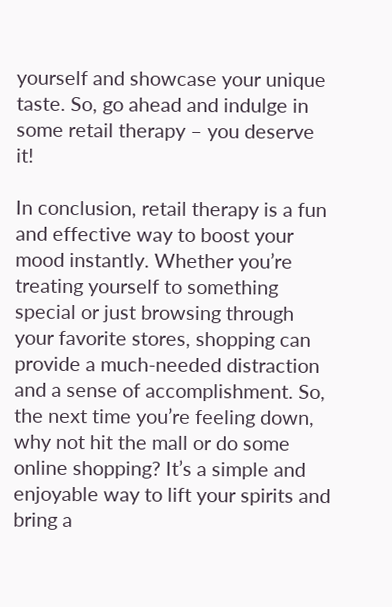yourself and showcase your unique taste. So, go ahead and indulge in some retail therapy – you deserve it!

In conclusion, retail therapy is a fun and effective way to boost your mood instantly. Whether you’re treating yourself to something special or just browsing through your favorite stores, shopping can provide a much-needed distraction and a sense of accomplishment. So, the next time you’re feeling down, why not hit the mall or do some online shopping? It’s a simple and enjoyable way to lift your spirits and bring a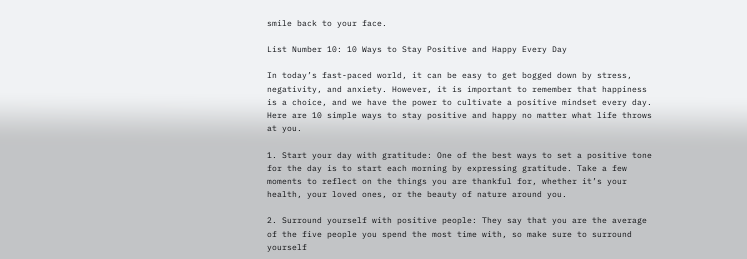smile back to your face.

List Number 10: 10 Ways to Stay Positive and Happy Every Day

In today’s fast-paced world, it can be easy to get bogged down by stress, negativity, and anxiety. However, it is important to remember that happiness is a choice, and we have the power to cultivate a positive mindset every day. Here are 10 simple ways to stay positive and happy no matter what life throws at you.

1. Start your day with gratitude: One of the best ways to set a positive tone for the day is to start each morning by expressing gratitude. Take a few moments to reflect on the things you are thankful for, whether it’s your health, your loved ones, or the beauty of nature around you.

2. Surround yourself with positive people: They say that you are the average of the five people you spend the most time with, so make sure to surround yourself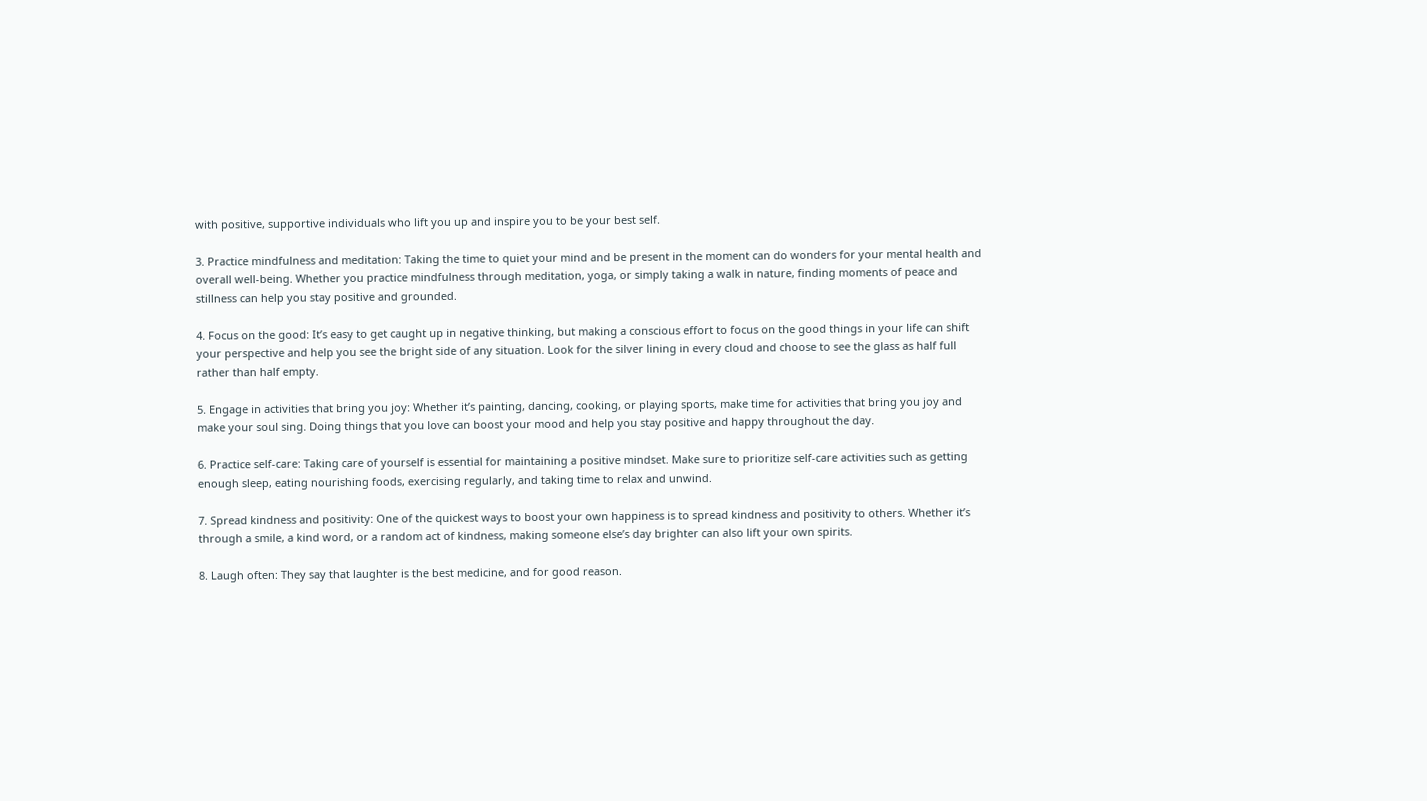with positive, supportive individuals who lift you up and inspire you to be your best self.

3. Practice mindfulness and meditation: Taking the time to quiet your mind and be present in the moment can do wonders for your mental health and overall well-being. Whether you practice mindfulness through meditation, yoga, or simply taking a walk in nature, finding moments of peace and stillness can help you stay positive and grounded.

4. Focus on the good: It’s easy to get caught up in negative thinking, but making a conscious effort to focus on the good things in your life can shift your perspective and help you see the bright side of any situation. Look for the silver lining in every cloud and choose to see the glass as half full rather than half empty.

5. Engage in activities that bring you joy: Whether it’s painting, dancing, cooking, or playing sports, make time for activities that bring you joy and make your soul sing. Doing things that you love can boost your mood and help you stay positive and happy throughout the day.

6. Practice self-care: Taking care of yourself is essential for maintaining a positive mindset. Make sure to prioritize self-care activities such as getting enough sleep, eating nourishing foods, exercising regularly, and taking time to relax and unwind.

7. Spread kindness and positivity: One of the quickest ways to boost your own happiness is to spread kindness and positivity to others. Whether it’s through a smile, a kind word, or a random act of kindness, making someone else’s day brighter can also lift your own spirits.

8. Laugh often: They say that laughter is the best medicine, and for good reason.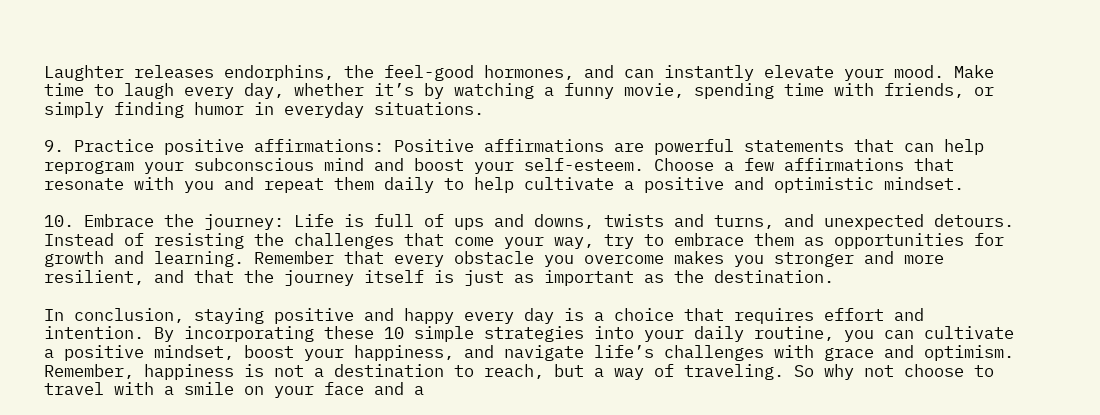Laughter releases endorphins, the feel-good hormones, and can instantly elevate your mood. Make time to laugh every day, whether it’s by watching a funny movie, spending time with friends, or simply finding humor in everyday situations.

9. Practice positive affirmations: Positive affirmations are powerful statements that can help reprogram your subconscious mind and boost your self-esteem. Choose a few affirmations that resonate with you and repeat them daily to help cultivate a positive and optimistic mindset.

10. Embrace the journey: Life is full of ups and downs, twists and turns, and unexpected detours. Instead of resisting the challenges that come your way, try to embrace them as opportunities for growth and learning. Remember that every obstacle you overcome makes you stronger and more resilient, and that the journey itself is just as important as the destination.

In conclusion, staying positive and happy every day is a choice that requires effort and intention. By incorporating these 10 simple strategies into your daily routine, you can cultivate a positive mindset, boost your happiness, and navigate life’s challenges with grace and optimism. Remember, happiness is not a destination to reach, but a way of traveling. So why not choose to travel with a smile on your face and a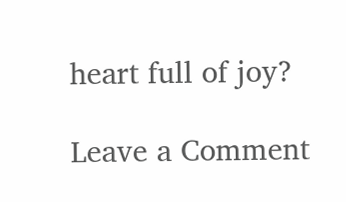heart full of joy?

Leave a Comment